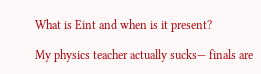What is Eint and when is it present?

My physics teacher actually sucks— finals are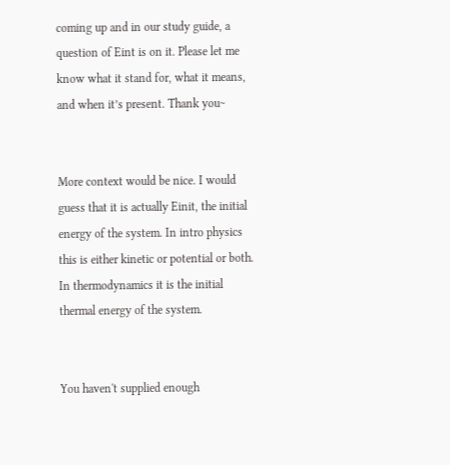coming up and in our study guide, a question of Eint is on it. Please let me know what it stand for, what it means, and when it’s present. Thank you~


More context would be nice. I would guess that it is actually Einit, the initial energy of the system. In intro physics this is either kinetic or potential or both. In thermodynamics it is the initial thermal energy of the system.


You haven't supplied enough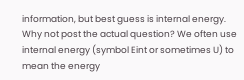information, but best guess is internal energy. Why not post the actual question? We often use internal energy (symbol Eint or sometimes U) to mean the energy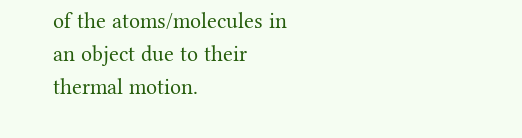of the atoms/molecules in an object due to their thermal motion.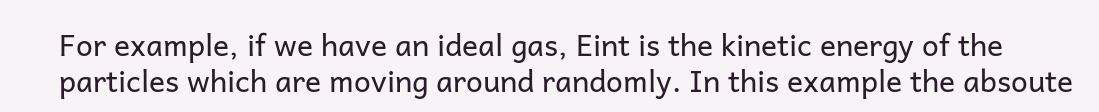For example, if we have an ideal gas, Eint is the kinetic energy of the particles which are moving around randomly. In this example the absoute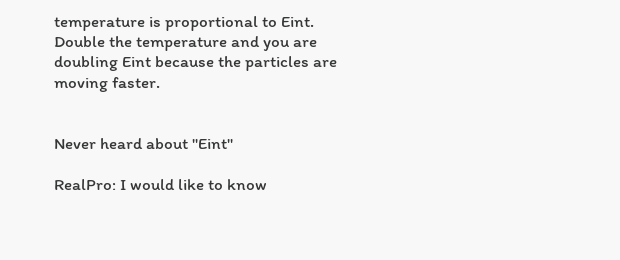temperature is proportional to Eint. Double the temperature and you are doubling Eint because the particles are moving faster.


Never heard about "Eint"

RealPro: I would like to know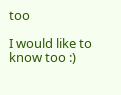too

I would like to know too :)